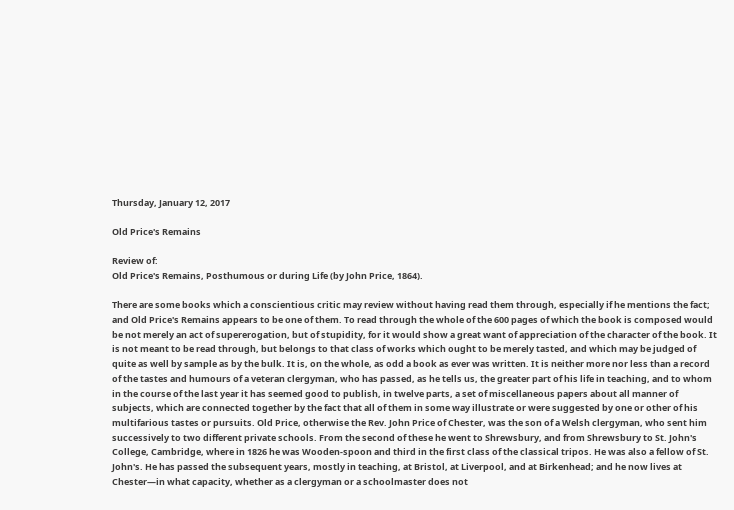Thursday, January 12, 2017

Old Price's Remains

Review of:
Old Price's Remains, Posthumous or during Life (by John Price, 1864).

There are some books which a conscientious critic may review without having read them through, especially if he mentions the fact; and Old Price's Remains appears to be one of them. To read through the whole of the 600 pages of which the book is composed would be not merely an act of supererogation, but of stupidity, for it would show a great want of appreciation of the character of the book. It is not meant to be read through, but belongs to that class of works which ought to be merely tasted, and which may be judged of quite as well by sample as by the bulk. It is, on the whole, as odd a book as ever was written. It is neither more nor less than a record of the tastes and humours of a veteran clergyman, who has passed, as he tells us, the greater part of his life in teaching, and to whom in the course of the last year it has seemed good to publish, in twelve parts, a set of miscellaneous papers about all manner of subjects, which are connected together by the fact that all of them in some way illustrate or were suggested by one or other of his multifarious tastes or pursuits. Old Price, otherwise the Rev. John Price of Chester, was the son of a Welsh clergyman, who sent him successively to two different private schools. From the second of these he went to Shrewsbury, and from Shrewsbury to St. John's College, Cambridge, where in 1826 he was Wooden-spoon and third in the first class of the classical tripos. He was also a fellow of St. John's. He has passed the subsequent years, mostly in teaching, at Bristol, at Liverpool, and at Birkenhead; and he now lives at Chester—in what capacity, whether as a clergyman or a schoolmaster does not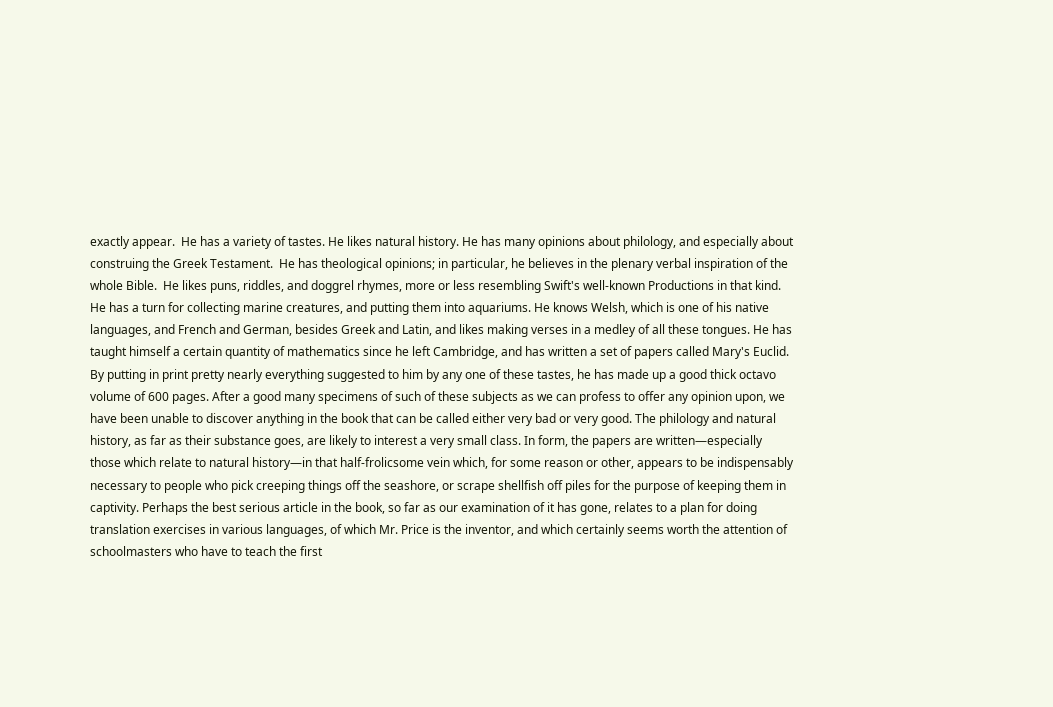exactly appear.  He has a variety of tastes. He likes natural history. He has many opinions about philology, and especially about construing the Greek Testament.  He has theological opinions; in particular, he believes in the plenary verbal inspiration of the whole Bible.  He likes puns, riddles, and doggrel rhymes, more or less resembling Swift's well-known Productions in that kind. He has a turn for collecting marine creatures, and putting them into aquariums. He knows Welsh, which is one of his native languages, and French and German, besides Greek and Latin, and likes making verses in a medley of all these tongues. He has taught himself a certain quantity of mathematics since he left Cambridge, and has written a set of papers called Mary's Euclid. By putting in print pretty nearly everything suggested to him by any one of these tastes, he has made up a good thick octavo volume of 600 pages. After a good many specimens of such of these subjects as we can profess to offer any opinion upon, we have been unable to discover anything in the book that can be called either very bad or very good. The philology and natural history, as far as their substance goes, are likely to interest a very small class. In form, the papers are written—especially those which relate to natural history—in that half-frolicsome vein which, for some reason or other, appears to be indispensably necessary to people who pick creeping things off the seashore, or scrape shellfish off piles for the purpose of keeping them in captivity. Perhaps the best serious article in the book, so far as our examination of it has gone, relates to a plan for doing translation exercises in various languages, of which Mr. Price is the inventor, and which certainly seems worth the attention of schoolmasters who have to teach the first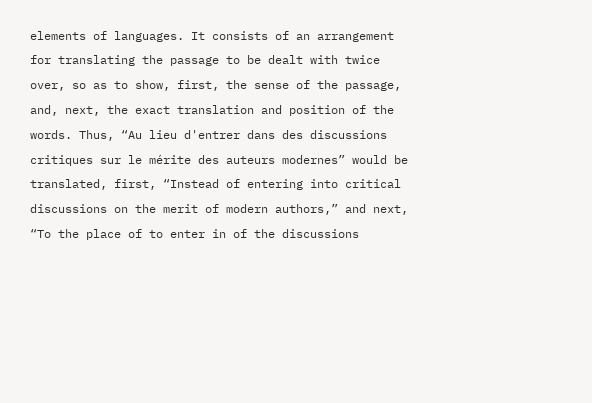elements of languages. It consists of an arrangement for translating the passage to be dealt with twice over, so as to show, first, the sense of the passage, and, next, the exact translation and position of the words. Thus, “Au lieu d'entrer dans des discussions critiques sur le mérite des auteurs modernes” would be translated, first, “Instead of entering into critical discussions on the merit of modern authors,” and next, “To the place of to enter in of the discussions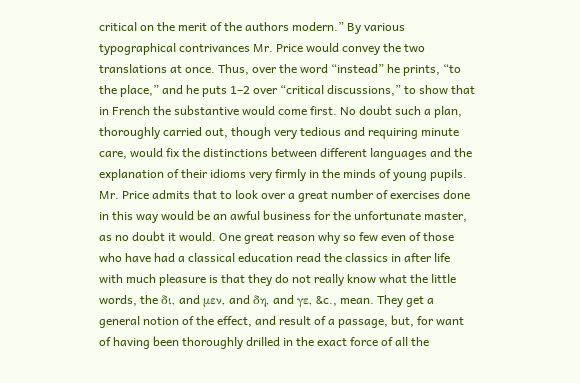critical on the merit of the authors modern.” By various typographical contrivances Mr. Price would convey the two translations at once. Thus, over the word “instead” he prints, “to the place,” and he puts 1–2 over “critical discussions,” to show that in French the substantive would come first. No doubt such a plan, thoroughly carried out, though very tedious and requiring minute care, would fix the distinctions between different languages and the explanation of their idioms very firmly in the minds of young pupils. Mr. Price admits that to look over a great number of exercises done in this way would be an awful business for the unfortunate master, as no doubt it would. One great reason why so few even of those who have had a classical education read the classics in after life with much pleasure is that they do not really know what the little words, the δι, and μεν, and δη, and γε, &c., mean. They get a general notion of the effect, and result of a passage, but, for want of having been thoroughly drilled in the exact force of all the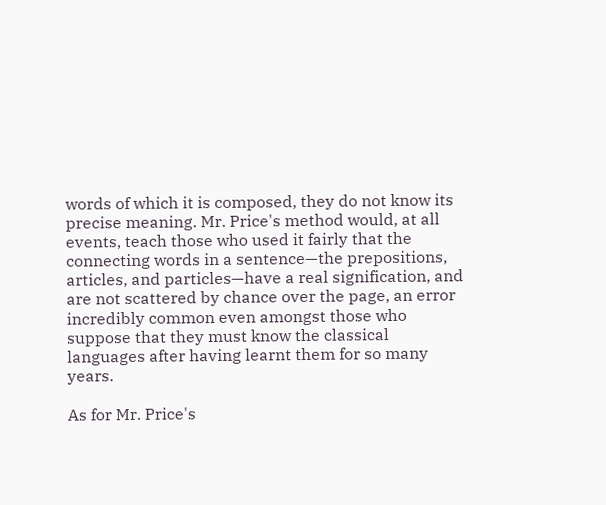words of which it is composed, they do not know its precise meaning. Mr. Price's method would, at all events, teach those who used it fairly that the connecting words in a sentence—the prepositions, articles, and particles—have a real signification, and are not scattered by chance over the page, an error incredibly common even amongst those who suppose that they must know the classical languages after having learnt them for so many years.

As for Mr. Price's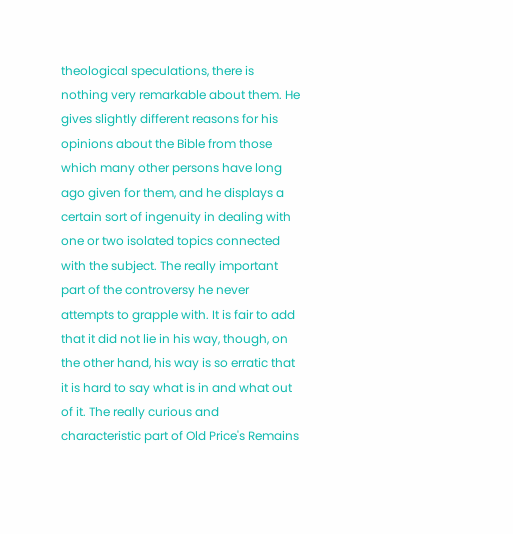theological speculations, there is nothing very remarkable about them. He gives slightly different reasons for his opinions about the Bible from those which many other persons have long ago given for them, and he displays a certain sort of ingenuity in dealing with one or two isolated topics connected with the subject. The really important part of the controversy he never attempts to grapple with. It is fair to add that it did not lie in his way, though, on the other hand, his way is so erratic that it is hard to say what is in and what out of it. The really curious and characteristic part of Old Price's Remains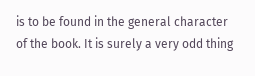is to be found in the general character of the book. It is surely a very odd thing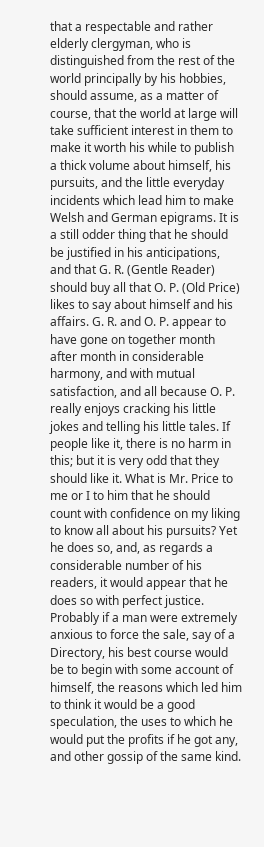that a respectable and rather elderly clergyman, who is distinguished from the rest of the world principally by his hobbies, should assume, as a matter of course, that the world at large will take sufficient interest in them to make it worth his while to publish a thick volume about himself, his pursuits, and the little everyday incidents which lead him to make Welsh and German epigrams. It is a still odder thing that he should be justified in his anticipations, and that G. R. (Gentle Reader) should buy all that O. P. (Old Price) likes to say about himself and his affairs. G. R. and O. P. appear to have gone on together month after month in considerable harmony, and with mutual satisfaction, and all because O. P. really enjoys cracking his little jokes and telling his little tales. If people like it, there is no harm in this; but it is very odd that they should like it. What is Mr. Price to me or I to him that he should count with confidence on my liking to know all about his pursuits? Yet he does so, and, as regards a considerable number of his readers, it would appear that he does so with perfect justice. Probably if a man were extremely anxious to force the sale, say of a Directory, his best course would be to begin with some account of himself, the reasons which led him to think it would be a good speculation, the uses to which he would put the profits if he got any, and other gossip of the same kind.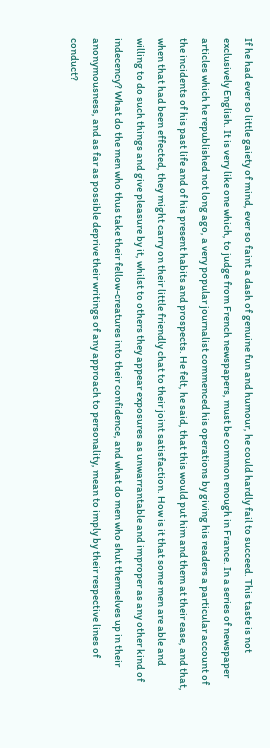If he had ever so little gaiety of mind, ever so faint a dash of genuine fun and humour, he could hardly fail to succeed. This taste is not exclusively English. It is very like one which, to judge from French newspapers, must be common enough in France. In a series of newspaper articles which he republished not long ago, a very popular journalist commenced his operations by giving his readers a particular account of the incidents of his past life and of his present habits and prospects. He felt, he said, that this would put him and them at their ease, and that, when that had been effected, they might carry on their little friendly chat to their joint satisfaction. How is it that some men are able and willing to do such things and give pleasure by it, whilst to others they appear exposures as unwarrantable and improper as any other kind of indecency? What do the men who thus take their fellow-creatures into their confidence, and what do men who shut themselves up in their anonymousness, and as far as possible deprive their writings of any approach to personality, mean to imply by their respective lines of conduct?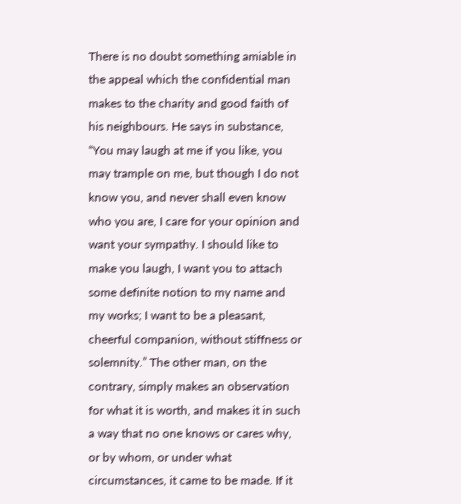There is no doubt something amiable in the appeal which the confidential man makes to the charity and good faith of his neighbours. He says in substance, “You may laugh at me if you like, you may trample on me, but though I do not know you, and never shall even know who you are, I care for your opinion and want your sympathy. I should like to make you laugh, I want you to attach some definite notion to my name and my works; I want to be a pleasant, cheerful companion, without stiffness or solemnity.” The other man, on the contrary, simply makes an observation for what it is worth, and makes it in such a way that no one knows or cares why, or by whom, or under what circumstances, it came to be made. If it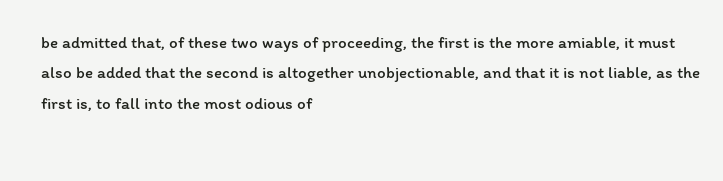be admitted that, of these two ways of proceeding, the first is the more amiable, it must also be added that the second is altogether unobjectionable, and that it is not liable, as the first is, to fall into the most odious of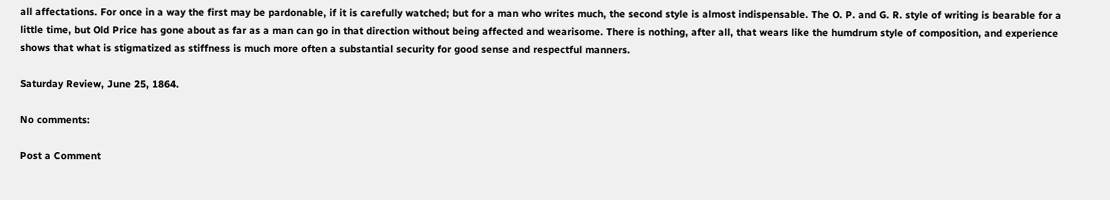all affectations. For once in a way the first may be pardonable, if it is carefully watched; but for a man who writes much, the second style is almost indispensable. The O. P. and G. R. style of writing is bearable for a little time, but Old Price has gone about as far as a man can go in that direction without being affected and wearisome. There is nothing, after all, that wears like the humdrum style of composition, and experience shows that what is stigmatized as stiffness is much more often a substantial security for good sense and respectful manners.

Saturday Review, June 25, 1864.

No comments:

Post a Comment